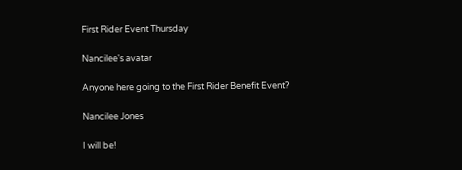First Rider Event Thursday

Nancilee's avatar

Anyone here going to the First Rider Benefit Event?

Nancilee Jones

I will be!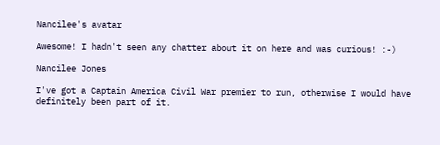Nancilee's avatar

Awesome! I hadn't seen any chatter about it on here and was curious! :-)

Nancilee Jones

I've got a Captain America Civil War premier to run, otherwise I would have definitely been part of it.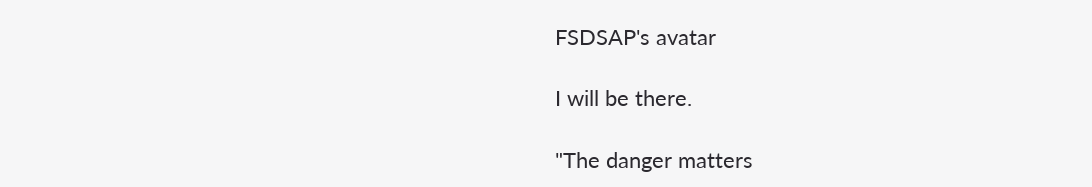FSDSAP's avatar

I will be there.

"The danger matters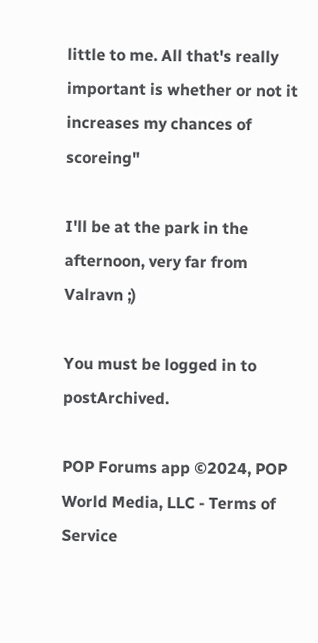little to me. All that's really important is whether or not it increases my chances of scoreing"

I'll be at the park in the afternoon, very far from Valravn ;)

You must be logged in to postArchived.

POP Forums app ©2024, POP World Media, LLC - Terms of Service